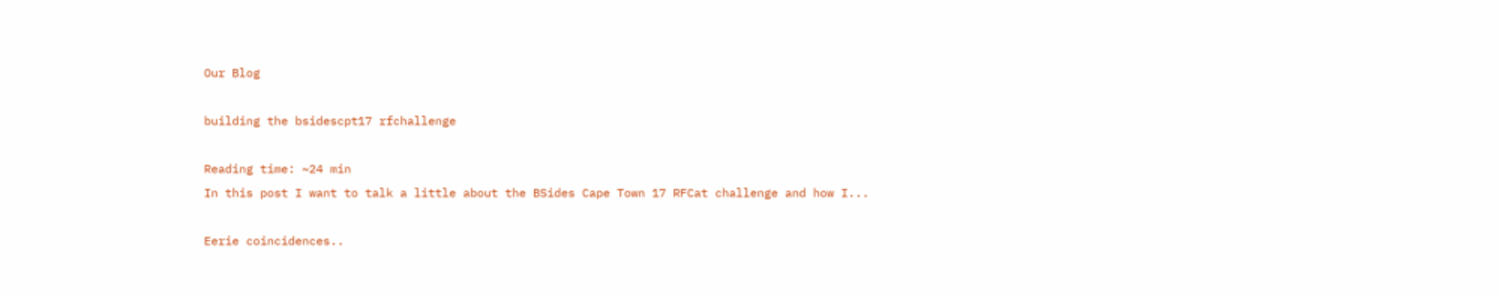Our Blog

building the bsidescpt17 rfchallenge

Reading time: ~24 min
In this post I want to talk a little about the BSides Cape Town 17 RFCat challenge and how I...

Eerie coincidences..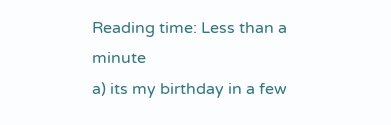Reading time: Less than a minute
a) its my birthday in a few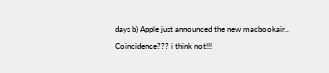days b) Apple just announced the new macbookair.. Coincidence??? i think not!!!